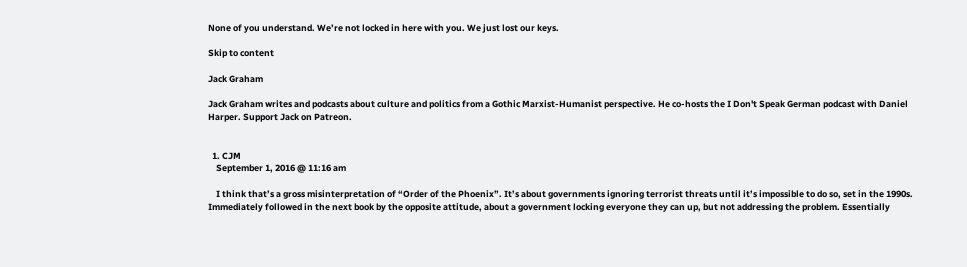None of you understand. We’re not locked in here with you. We just lost our keys.

Skip to content

Jack Graham

Jack Graham writes and podcasts about culture and politics from a Gothic Marxist-Humanist perspective. He co-hosts the I Don't Speak German podcast with Daniel Harper. Support Jack on Patreon.


  1. CJM
    September 1, 2016 @ 11:16 am

    I think that’s a gross misinterpretation of “Order of the Phoenix”. It’s about governments ignoring terrorist threats until it’s impossible to do so, set in the 1990s. Immediately followed in the next book by the opposite attitude, about a government locking everyone they can up, but not addressing the problem. Essentially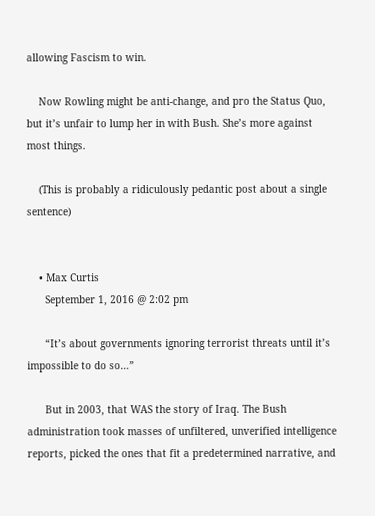allowing Fascism to win.

    Now Rowling might be anti-change, and pro the Status Quo, but it’s unfair to lump her in with Bush. She’s more against most things.

    (This is probably a ridiculously pedantic post about a single sentence)


    • Max Curtis
      September 1, 2016 @ 2:02 pm

      “It’s about governments ignoring terrorist threats until it’s impossible to do so…”

      But in 2003, that WAS the story of Iraq. The Bush administration took masses of unfiltered, unverified intelligence reports, picked the ones that fit a predetermined narrative, and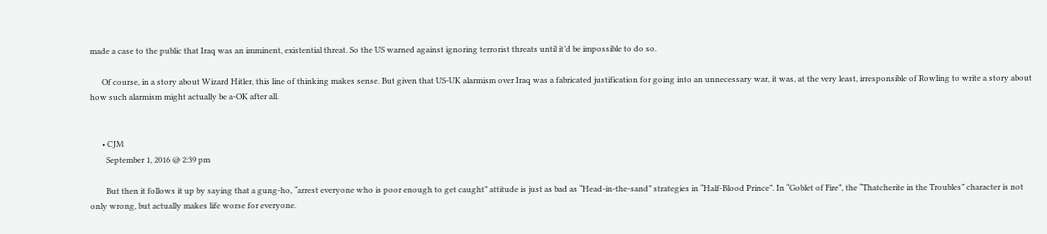made a case to the public that Iraq was an imminent, existential threat. So the US warned against ignoring terrorist threats until it’d be impossible to do so.

      Of course, in a story about Wizard Hitler, this line of thinking makes sense. But given that US-UK alarmism over Iraq was a fabricated justification for going into an unnecessary war, it was, at the very least, irresponsible of Rowling to write a story about how such alarmism might actually be a-OK after all.


      • CJM
        September 1, 2016 @ 2:39 pm

        But then it follows it up by saying that a gung-ho, “arrest everyone who is poor enough to get caught” attitude is just as bad as “Head-in-the-sand” strategies in “Half-Blood Prince”. In “Goblet of Fire”, the “Thatcherite in the Troubles” character is not only wrong, but actually makes life worse for everyone.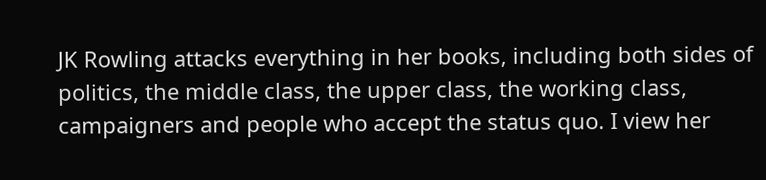JK Rowling attacks everything in her books, including both sides of politics, the middle class, the upper class, the working class, campaigners and people who accept the status quo. I view her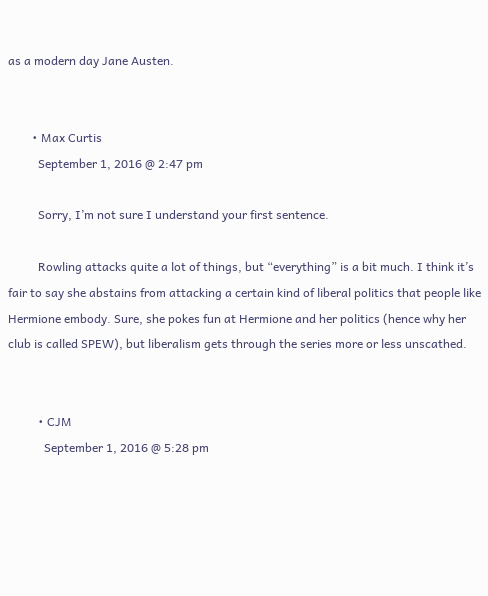as a modern day Jane Austen.


        • Max Curtis
          September 1, 2016 @ 2:47 pm

          Sorry, I’m not sure I understand your first sentence.

          Rowling attacks quite a lot of things, but “everything” is a bit much. I think it’s fair to say she abstains from attacking a certain kind of liberal politics that people like Hermione embody. Sure, she pokes fun at Hermione and her politics (hence why her club is called SPEW), but liberalism gets through the series more or less unscathed.


          • CJM
            September 1, 2016 @ 5:28 pm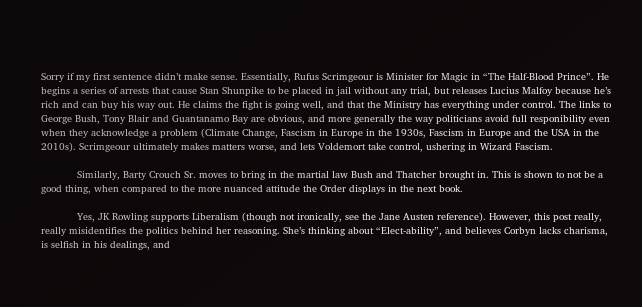Sorry if my first sentence didn’t make sense. Essentially, Rufus Scrimgeour is Minister for Magic in “The Half-Blood Prince”. He begins a series of arrests that cause Stan Shunpike to be placed in jail without any trial, but releases Lucius Malfoy because he’s rich and can buy his way out. He claims the fight is going well, and that the Ministry has everything under control. The links to George Bush, Tony Blair and Guantanamo Bay are obvious, and more generally the way politicians avoid full responibility even when they acknowledge a problem (Climate Change, Fascism in Europe in the 1930s, Fascism in Europe and the USA in the 2010s). Scrimgeour ultimately makes matters worse, and lets Voldemort take control, ushering in Wizard Fascism.

            Similarly, Barty Crouch Sr. moves to bring in the martial law Bush and Thatcher brought in. This is shown to not be a good thing, when compared to the more nuanced attitude the Order displays in the next book.

            Yes, JK Rowling supports Liberalism (though not ironically, see the Jane Austen reference). However, this post really, really misidentifies the politics behind her reasoning. She’s thinking about “Elect-ability”, and believes Corbyn lacks charisma, is selfish in his dealings, and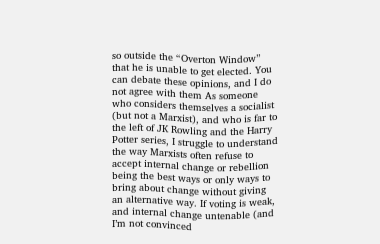so outside the “Overton Window” that he is unable to get elected. You can debate these opinions, and I do not agree with them As someone who considers themselves a socialist (but not a Marxist), and who is far to the left of JK Rowling and the Harry Potter series, I struggle to understand the way Marxists often refuse to accept internal change or rebellion being the best ways or only ways to bring about change without giving an alternative way. If voting is weak, and internal change untenable (and I’m not convinced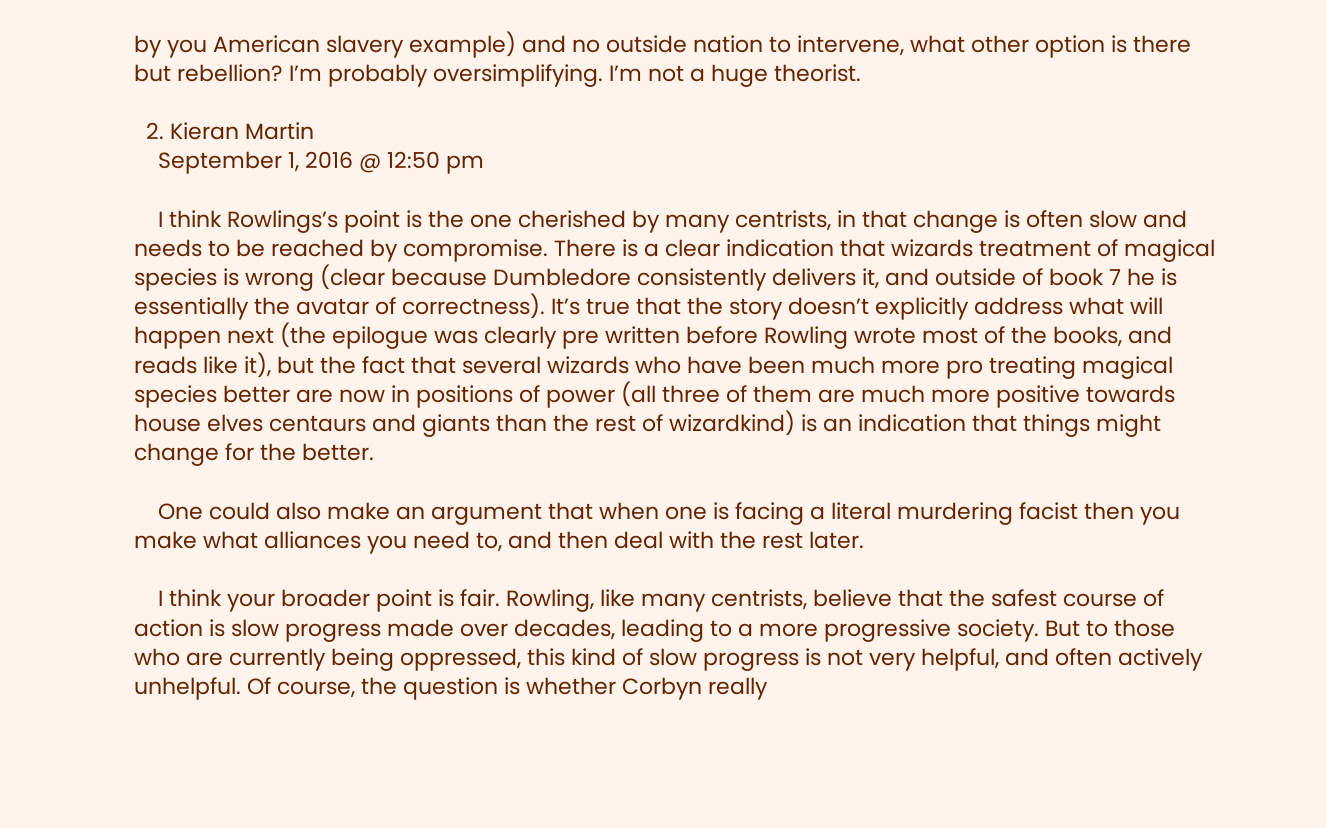by you American slavery example) and no outside nation to intervene, what other option is there but rebellion? I’m probably oversimplifying. I’m not a huge theorist.

  2. Kieran Martin
    September 1, 2016 @ 12:50 pm

    I think Rowlings’s point is the one cherished by many centrists, in that change is often slow and needs to be reached by compromise. There is a clear indication that wizards treatment of magical species is wrong (clear because Dumbledore consistently delivers it, and outside of book 7 he is essentially the avatar of correctness). It’s true that the story doesn’t explicitly address what will happen next (the epilogue was clearly pre written before Rowling wrote most of the books, and reads like it), but the fact that several wizards who have been much more pro treating magical species better are now in positions of power (all three of them are much more positive towards house elves centaurs and giants than the rest of wizardkind) is an indication that things might change for the better.

    One could also make an argument that when one is facing a literal murdering facist then you make what alliances you need to, and then deal with the rest later.

    I think your broader point is fair. Rowling, like many centrists, believe that the safest course of action is slow progress made over decades, leading to a more progressive society. But to those who are currently being oppressed, this kind of slow progress is not very helpful, and often actively unhelpful. Of course, the question is whether Corbyn really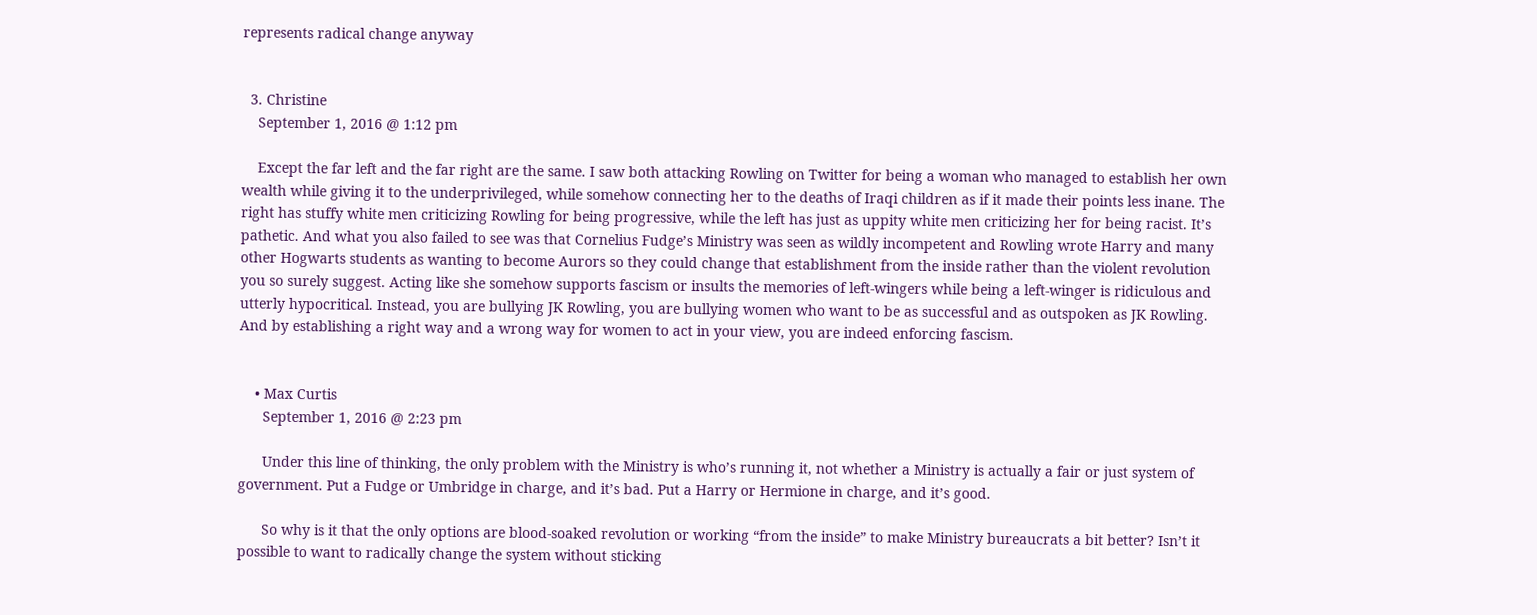represents radical change anyway


  3. Christine
    September 1, 2016 @ 1:12 pm

    Except the far left and the far right are the same. I saw both attacking Rowling on Twitter for being a woman who managed to establish her own wealth while giving it to the underprivileged, while somehow connecting her to the deaths of Iraqi children as if it made their points less inane. The right has stuffy white men criticizing Rowling for being progressive, while the left has just as uppity white men criticizing her for being racist. It’s pathetic. And what you also failed to see was that Cornelius Fudge’s Ministry was seen as wildly incompetent and Rowling wrote Harry and many other Hogwarts students as wanting to become Aurors so they could change that establishment from the inside rather than the violent revolution you so surely suggest. Acting like she somehow supports fascism or insults the memories of left-wingers while being a left-winger is ridiculous and utterly hypocritical. Instead, you are bullying JK Rowling, you are bullying women who want to be as successful and as outspoken as JK Rowling. And by establishing a right way and a wrong way for women to act in your view, you are indeed enforcing fascism.


    • Max Curtis
      September 1, 2016 @ 2:23 pm

      Under this line of thinking, the only problem with the Ministry is who’s running it, not whether a Ministry is actually a fair or just system of government. Put a Fudge or Umbridge in charge, and it’s bad. Put a Harry or Hermione in charge, and it’s good.

      So why is it that the only options are blood-soaked revolution or working “from the inside” to make Ministry bureaucrats a bit better? Isn’t it possible to want to radically change the system without sticking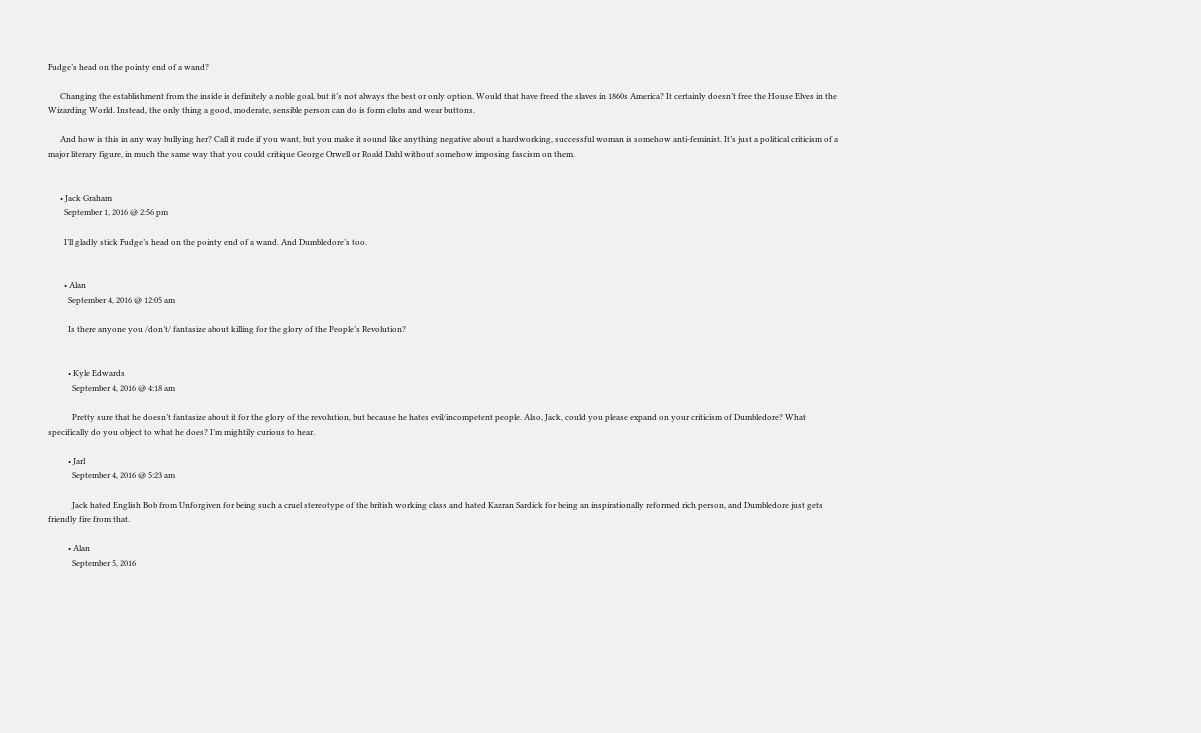Fudge’s head on the pointy end of a wand?

      Changing the establishment from the inside is definitely a noble goal, but it’s not always the best or only option. Would that have freed the slaves in 1860s America? It certainly doesn’t free the House Elves in the Wizarding World. Instead, the only thing a good, moderate, sensible person can do is form clubs and wear buttons.

      And how is this in any way bullying her? Call it rude if you want, but you make it sound like anything negative about a hardworking, successful woman is somehow anti-feminist. It’s just a political criticism of a major literary figure, in much the same way that you could critique George Orwell or Roald Dahl without somehow imposing fascism on them.


      • Jack Graham
        September 1, 2016 @ 2:56 pm

        I’ll gladly stick Fudge’s head on the pointy end of a wand. And Dumbledore’s too.


        • Alan
          September 4, 2016 @ 12:05 am

          Is there anyone you /don’t/ fantasize about killing for the glory of the People’s Revolution?


          • Kyle Edwards
            September 4, 2016 @ 4:18 am

            Pretty sure that he doesn’t fantasize about it for the glory of the revolution, but because he hates evil/incompetent people. Also, Jack, could you please expand on your criticism of Dumbledore? What specifically do you object to what he does? I’m mightily curious to hear.

          • Jarl
            September 4, 2016 @ 5:23 am

            Jack hated English Bob from Unforgiven for being such a cruel stereotype of the british working class and hated Kazran Sardick for being an inspirationally reformed rich person, and Dumbledore just gets friendly fire from that.

          • Alan
            September 5, 2016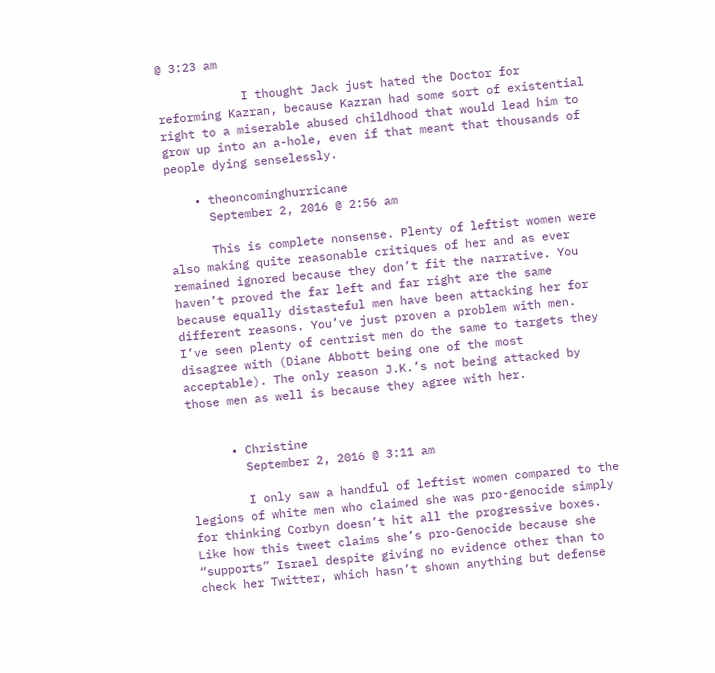@ 3:23 am

            I thought Jack just hated the Doctor for reforming Kazran, because Kazran had some sort of existential right to a miserable abused childhood that would lead him to grow up into an a-hole, even if that meant that thousands of people dying senselessly.

    • theoncominghurricane
      September 2, 2016 @ 2:56 am

      This is complete nonsense. Plenty of leftist women were also making quite reasonable critiques of her and as ever remained ignored because they don’t fit the narrative. You haven’t proved the far left and far right are the same because equally distasteful men have been attacking her for different reasons. You’ve just proven a problem with men. I’ve seen plenty of centrist men do the same to targets they disagree with (Diane Abbott being one of the most acceptable). The only reason J.K.’s not being attacked by those men as well is because they agree with her.


      • Christine
        September 2, 2016 @ 3:11 am

        I only saw a handful of leftist women compared to the legions of white men who claimed she was pro-genocide simply for thinking Corbyn doesn’t hit all the progressive boxes. Like how this tweet claims she’s pro-Genocide because she “supports” Israel despite giving no evidence other than to check her Twitter, which hasn’t shown anything but defense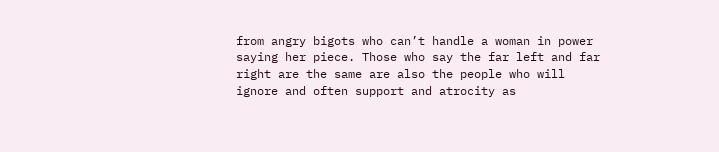from angry bigots who can’t handle a woman in power saying her piece. Those who say the far left and far right are the same are also the people who will ignore and often support and atrocity as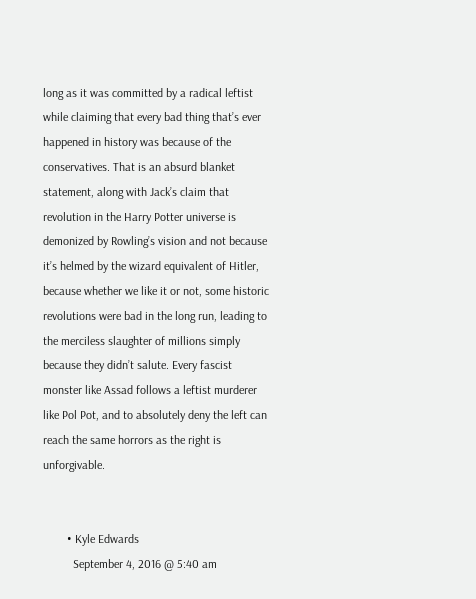long as it was committed by a radical leftist while claiming that every bad thing that’s ever happened in history was because of the conservatives. That is an absurd blanket statement, along with Jack’s claim that revolution in the Harry Potter universe is demonized by Rowling’s vision and not because it’s helmed by the wizard equivalent of Hitler, because whether we like it or not, some historic revolutions were bad in the long run, leading to the merciless slaughter of millions simply because they didn’t salute. Every fascist monster like Assad follows a leftist murderer like Pol Pot, and to absolutely deny the left can reach the same horrors as the right is unforgivable.


        • Kyle Edwards
          September 4, 2016 @ 5:40 am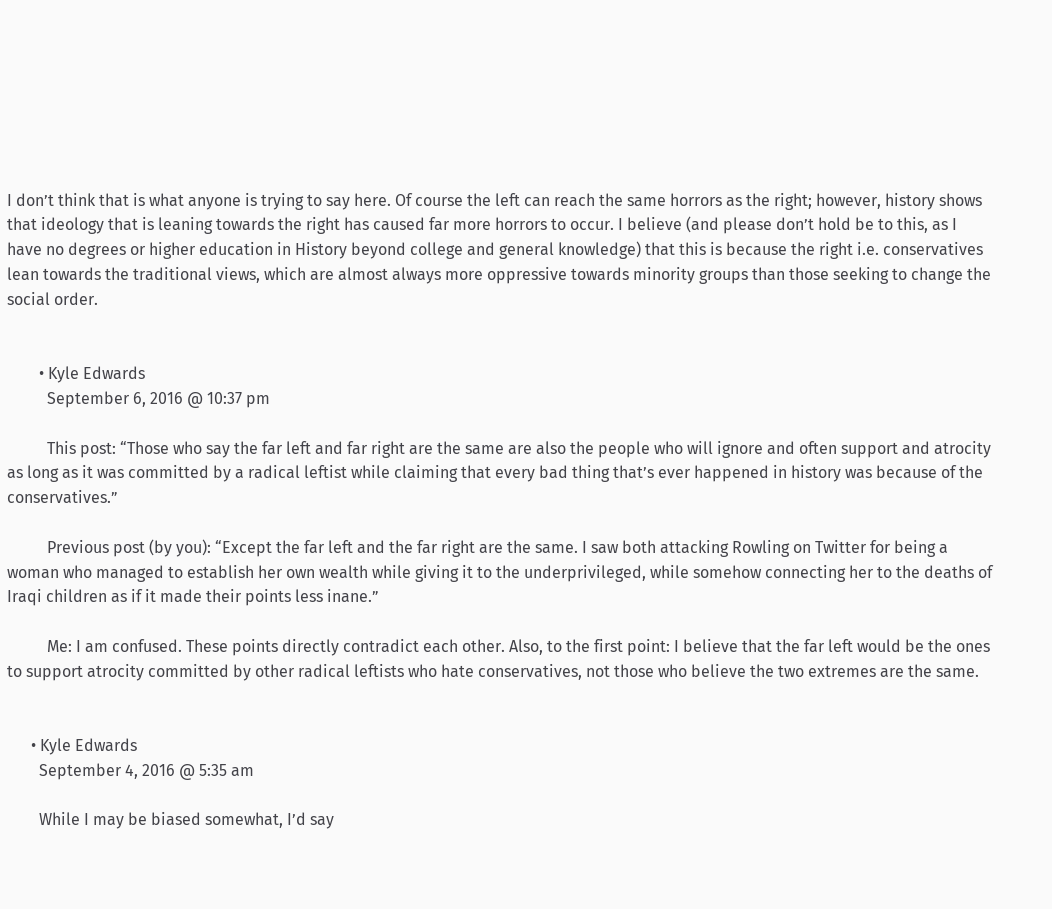I don’t think that is what anyone is trying to say here. Of course the left can reach the same horrors as the right; however, history shows that ideology that is leaning towards the right has caused far more horrors to occur. I believe (and please don’t hold be to this, as I have no degrees or higher education in History beyond college and general knowledge) that this is because the right i.e. conservatives lean towards the traditional views, which are almost always more oppressive towards minority groups than those seeking to change the social order.


        • Kyle Edwards
          September 6, 2016 @ 10:37 pm

          This post: “Those who say the far left and far right are the same are also the people who will ignore and often support and atrocity as long as it was committed by a radical leftist while claiming that every bad thing that’s ever happened in history was because of the conservatives.”

          Previous post (by you): “Except the far left and the far right are the same. I saw both attacking Rowling on Twitter for being a woman who managed to establish her own wealth while giving it to the underprivileged, while somehow connecting her to the deaths of Iraqi children as if it made their points less inane.”

          Me: I am confused. These points directly contradict each other. Also, to the first point: I believe that the far left would be the ones to support atrocity committed by other radical leftists who hate conservatives, not those who believe the two extremes are the same.


      • Kyle Edwards
        September 4, 2016 @ 5:35 am

        While I may be biased somewhat, I’d say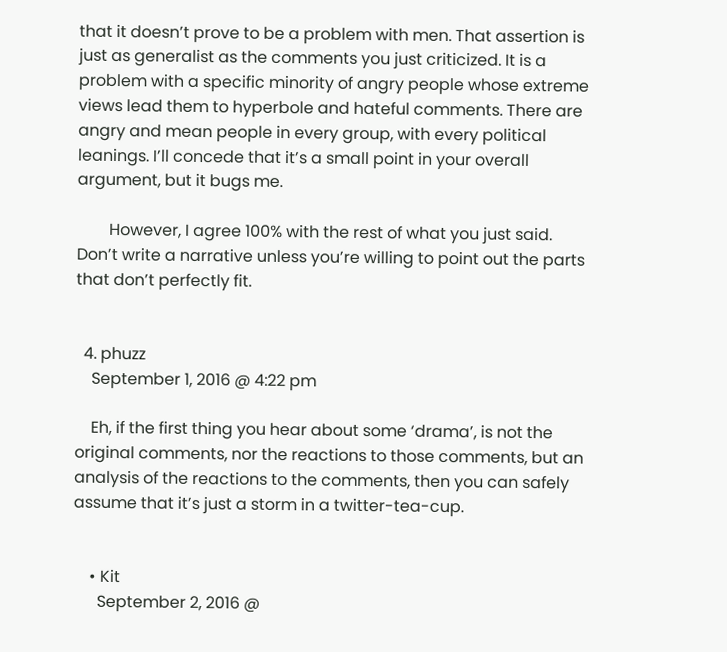that it doesn’t prove to be a problem with men. That assertion is just as generalist as the comments you just criticized. It is a problem with a specific minority of angry people whose extreme views lead them to hyperbole and hateful comments. There are angry and mean people in every group, with every political leanings. I’ll concede that it’s a small point in your overall argument, but it bugs me.

        However, I agree 100% with the rest of what you just said. Don’t write a narrative unless you’re willing to point out the parts that don’t perfectly fit.


  4. phuzz
    September 1, 2016 @ 4:22 pm

    Eh, if the first thing you hear about some ‘drama’, is not the original comments, nor the reactions to those comments, but an analysis of the reactions to the comments, then you can safely assume that it’s just a storm in a twitter-tea-cup.


    • Kit
      September 2, 2016 @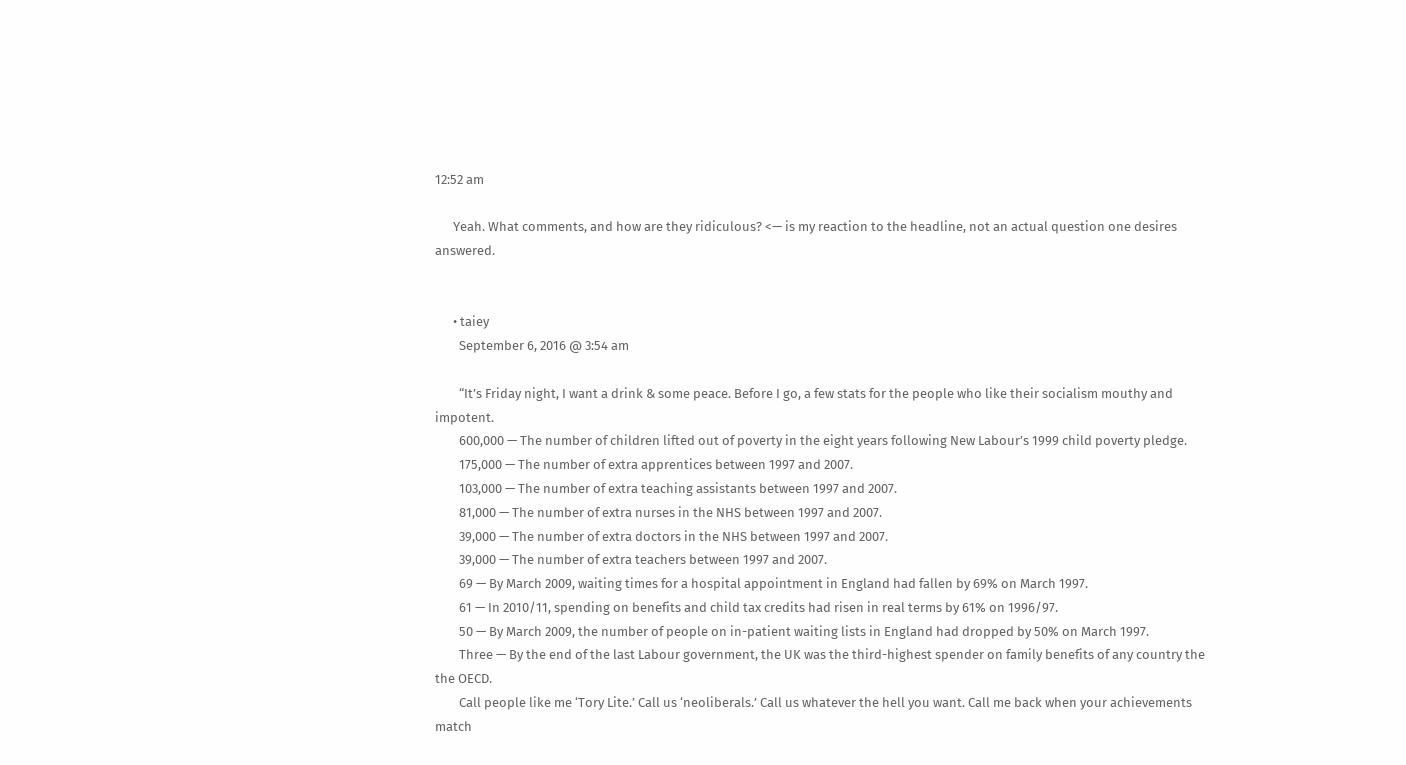12:52 am

      Yeah. What comments, and how are they ridiculous? <— is my reaction to the headline, not an actual question one desires answered.


      • taiey
        September 6, 2016 @ 3:54 am

        “It’s Friday night, I want a drink & some peace. Before I go, a few stats for the people who like their socialism mouthy and impotent.
        600,000 — The number of children lifted out of poverty in the eight years following New Labour’s 1999 child poverty pledge.
        175,000 — The number of extra apprentices between 1997 and 2007.
        103,000 — The number of extra teaching assistants between 1997 and 2007.
        81,000 — The number of extra nurses in the NHS between 1997 and 2007.
        39,000 — The number of extra doctors in the NHS between 1997 and 2007.
        39,000 — The number of extra teachers between 1997 and 2007.
        69 — By March 2009, waiting times for a hospital appointment in England had fallen by 69% on March 1997.
        61 — In 2010/11, spending on benefits and child tax credits had risen in real terms by 61% on 1996/97.
        50 — By March 2009, the number of people on in-patient waiting lists in England had dropped by 50% on March 1997.
        Three — By the end of the last Labour government, the UK was the third-highest spender on family benefits of any country the the OECD.
        Call people like me ‘Tory Lite.’ Call us ‘neoliberals.’ Call us whatever the hell you want. Call me back when your achievements match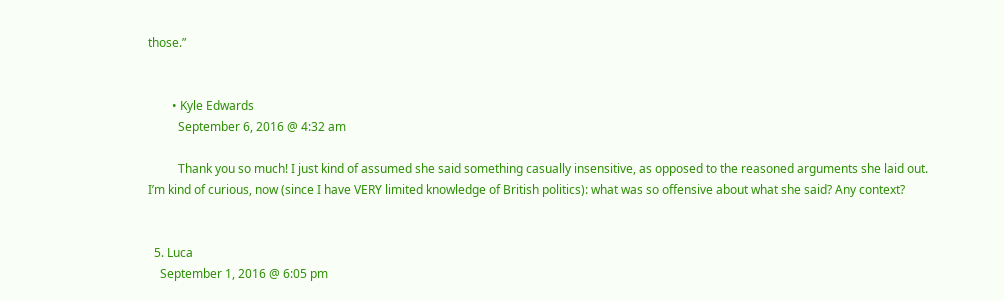those.”


        • Kyle Edwards
          September 6, 2016 @ 4:32 am

          Thank you so much! I just kind of assumed she said something casually insensitive, as opposed to the reasoned arguments she laid out. I’m kind of curious, now (since I have VERY limited knowledge of British politics): what was so offensive about what she said? Any context?


  5. Luca
    September 1, 2016 @ 6:05 pm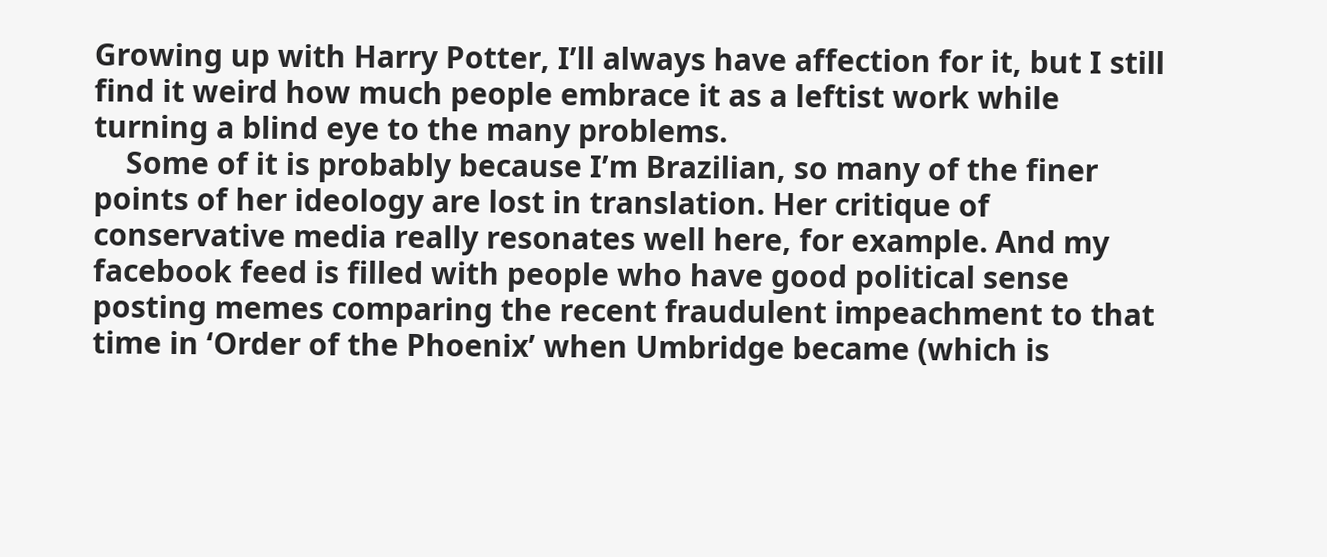Growing up with Harry Potter, I’ll always have affection for it, but I still find it weird how much people embrace it as a leftist work while turning a blind eye to the many problems.
    Some of it is probably because I’m Brazilian, so many of the finer points of her ideology are lost in translation. Her critique of conservative media really resonates well here, for example. And my facebook feed is filled with people who have good political sense posting memes comparing the recent fraudulent impeachment to that time in ‘Order of the Phoenix’ when Umbridge became (which is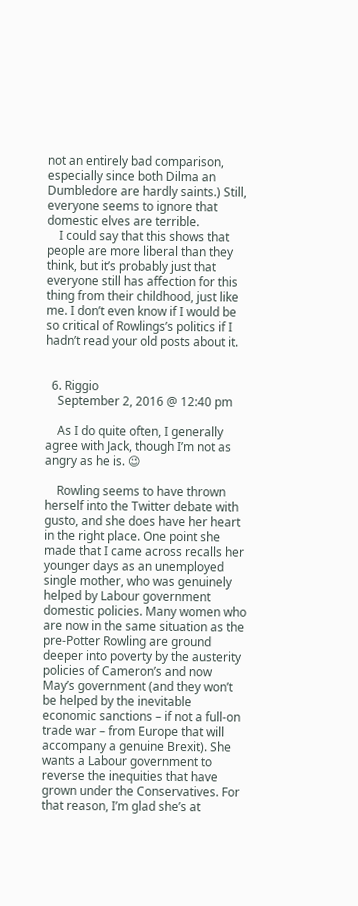not an entirely bad comparison, especially since both Dilma an Dumbledore are hardly saints.) Still, everyone seems to ignore that domestic elves are terrible.
    I could say that this shows that people are more liberal than they think, but it’s probably just that everyone still has affection for this thing from their childhood, just like me. I don’t even know if I would be so critical of Rowlings’s politics if I hadn’t read your old posts about it.


  6. Riggio
    September 2, 2016 @ 12:40 pm

    As I do quite often, I generally agree with Jack, though I’m not as angry as he is. 😉

    Rowling seems to have thrown herself into the Twitter debate with gusto, and she does have her heart in the right place. One point she made that I came across recalls her younger days as an unemployed single mother, who was genuinely helped by Labour government domestic policies. Many women who are now in the same situation as the pre-Potter Rowling are ground deeper into poverty by the austerity policies of Cameron’s and now May’s government (and they won’t be helped by the inevitable economic sanctions – if not a full-on trade war – from Europe that will accompany a genuine Brexit). She wants a Labour government to reverse the inequities that have grown under the Conservatives. For that reason, I’m glad she’s at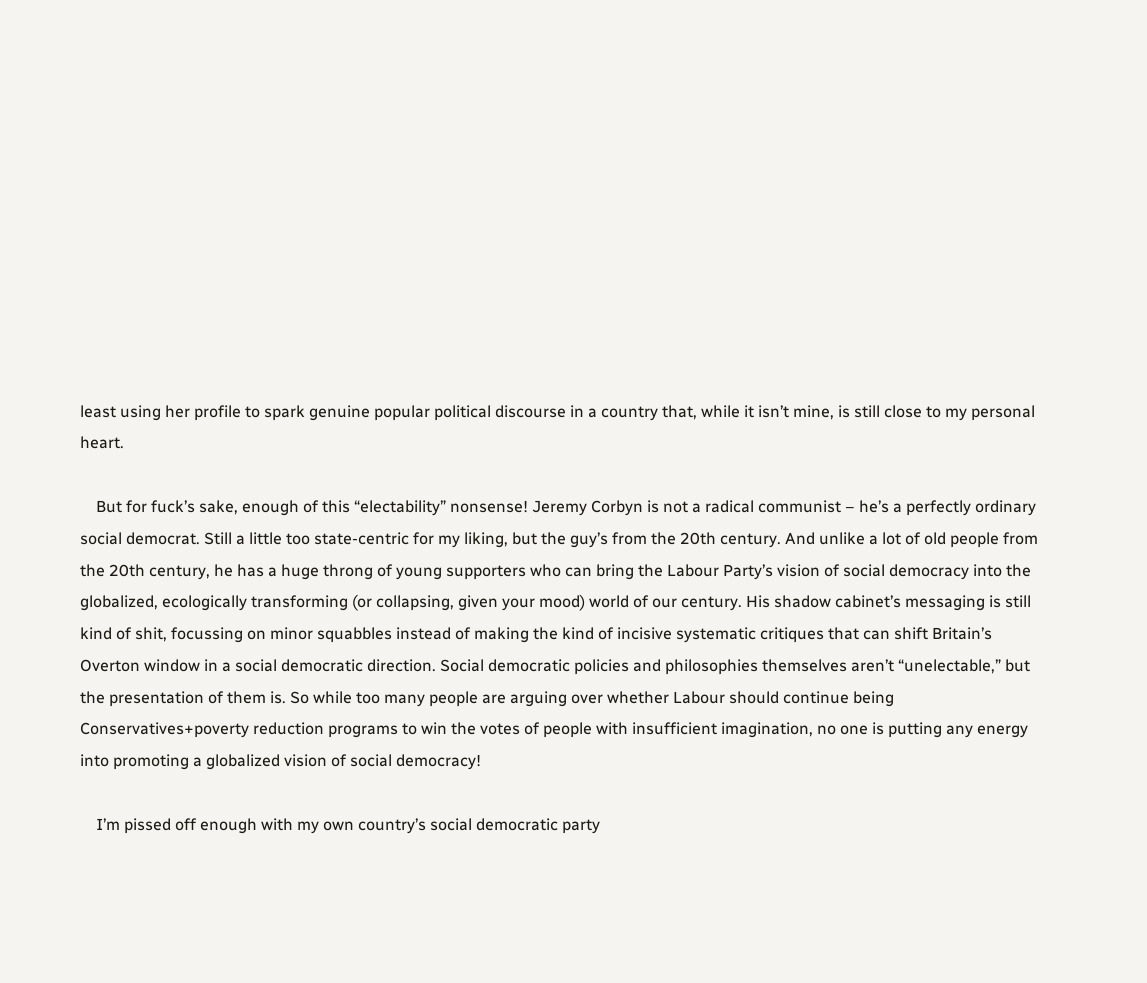least using her profile to spark genuine popular political discourse in a country that, while it isn’t mine, is still close to my personal heart.

    But for fuck’s sake, enough of this “electability” nonsense! Jeremy Corbyn is not a radical communist – he’s a perfectly ordinary social democrat. Still a little too state-centric for my liking, but the guy’s from the 20th century. And unlike a lot of old people from the 20th century, he has a huge throng of young supporters who can bring the Labour Party’s vision of social democracy into the globalized, ecologically transforming (or collapsing, given your mood) world of our century. His shadow cabinet’s messaging is still kind of shit, focussing on minor squabbles instead of making the kind of incisive systematic critiques that can shift Britain’s Overton window in a social democratic direction. Social democratic policies and philosophies themselves aren’t “unelectable,” but the presentation of them is. So while too many people are arguing over whether Labour should continue being Conservatives+poverty reduction programs to win the votes of people with insufficient imagination, no one is putting any energy into promoting a globalized vision of social democracy!

    I’m pissed off enough with my own country’s social democratic party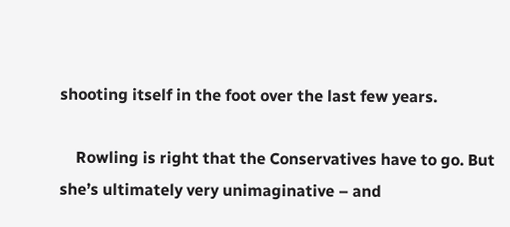shooting itself in the foot over the last few years.

    Rowling is right that the Conservatives have to go. But she’s ultimately very unimaginative – and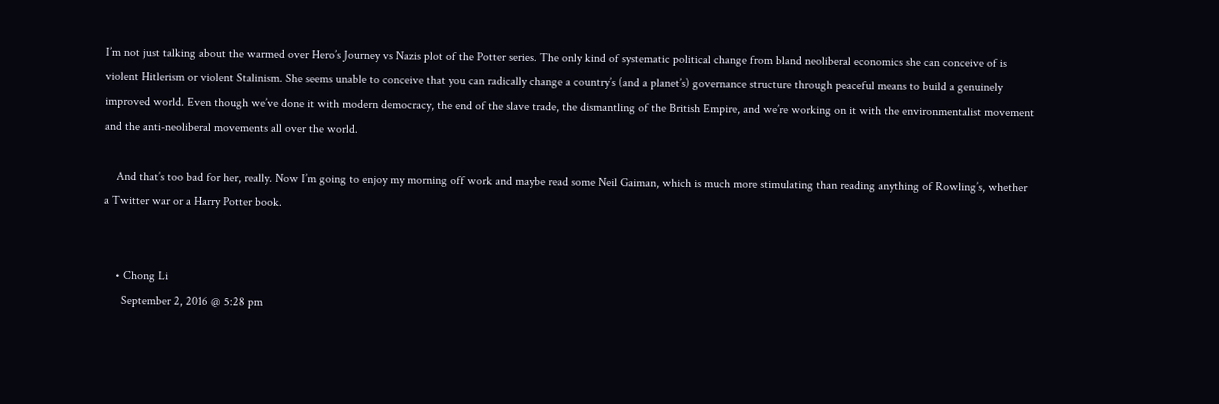I’m not just talking about the warmed over Hero’s Journey vs Nazis plot of the Potter series. The only kind of systematic political change from bland neoliberal economics she can conceive of is violent Hitlerism or violent Stalinism. She seems unable to conceive that you can radically change a country’s (and a planet’s) governance structure through peaceful means to build a genuinely improved world. Even though we’ve done it with modern democracy, the end of the slave trade, the dismantling of the British Empire, and we’re working on it with the environmentalist movement and the anti-neoliberal movements all over the world.

    And that’s too bad for her, really. Now I’m going to enjoy my morning off work and maybe read some Neil Gaiman, which is much more stimulating than reading anything of Rowling’s, whether a Twitter war or a Harry Potter book.


    • Chong Li
      September 2, 2016 @ 5:28 pm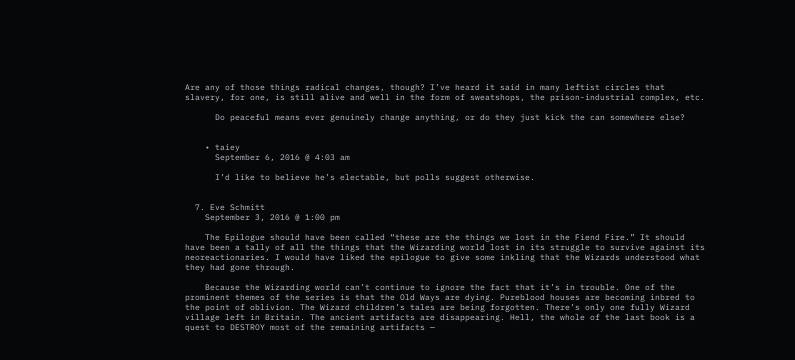Are any of those things radical changes, though? I’ve heard it said in many leftist circles that slavery, for one, is still alive and well in the form of sweatshops, the prison-industrial complex, etc.

      Do peaceful means ever genuinely change anything, or do they just kick the can somewhere else?


    • taiey
      September 6, 2016 @ 4:03 am

      I’d like to believe he’s electable, but polls suggest otherwise.


  7. Eve Schmitt
    September 3, 2016 @ 1:00 pm

    The Epilogue should have been called “these are the things we lost in the Fiend Fire.” It should have been a tally of all the things that the Wizarding world lost in its struggle to survive against its neoreactionaries. I would have liked the epilogue to give some inkling that the Wizards understood what they had gone through.

    Because the Wizarding world can’t continue to ignore the fact that it’s in trouble. One of the prominent themes of the series is that the Old Ways are dying. Pureblood houses are becoming inbred to the point of oblivion. The Wizard children’s tales are being forgotten. There’s only one fully Wizard village left in Britain. The ancient artifacts are disappearing. Hell, the whole of the last book is a quest to DESTROY most of the remaining artifacts —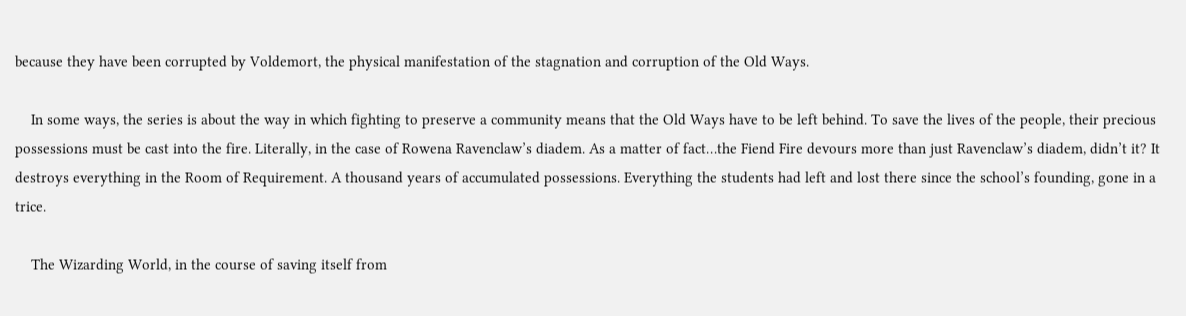because they have been corrupted by Voldemort, the physical manifestation of the stagnation and corruption of the Old Ways.

    In some ways, the series is about the way in which fighting to preserve a community means that the Old Ways have to be left behind. To save the lives of the people, their precious possessions must be cast into the fire. Literally, in the case of Rowena Ravenclaw’s diadem. As a matter of fact…the Fiend Fire devours more than just Ravenclaw’s diadem, didn’t it? It destroys everything in the Room of Requirement. A thousand years of accumulated possessions. Everything the students had left and lost there since the school’s founding, gone in a trice.

    The Wizarding World, in the course of saving itself from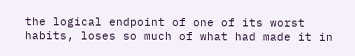the logical endpoint of one of its worst habits, loses so much of what had made it in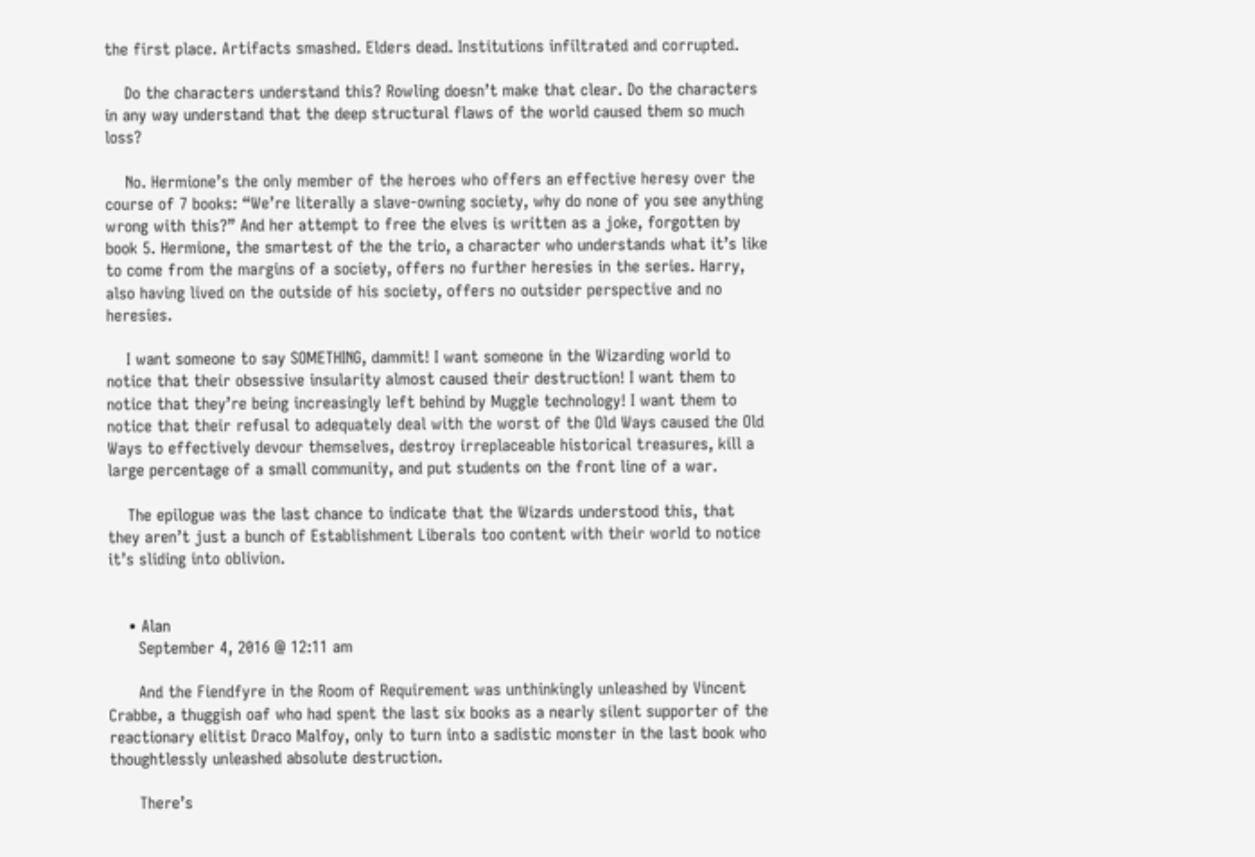the first place. Artifacts smashed. Elders dead. Institutions infiltrated and corrupted.

    Do the characters understand this? Rowling doesn’t make that clear. Do the characters in any way understand that the deep structural flaws of the world caused them so much loss?

    No. Hermione’s the only member of the heroes who offers an effective heresy over the course of 7 books: “We’re literally a slave-owning society, why do none of you see anything wrong with this?” And her attempt to free the elves is written as a joke, forgotten by book 5. Hermione, the smartest of the the trio, a character who understands what it’s like to come from the margins of a society, offers no further heresies in the series. Harry, also having lived on the outside of his society, offers no outsider perspective and no heresies.

    I want someone to say SOMETHING, dammit! I want someone in the Wizarding world to notice that their obsessive insularity almost caused their destruction! I want them to notice that they’re being increasingly left behind by Muggle technology! I want them to notice that their refusal to adequately deal with the worst of the Old Ways caused the Old Ways to effectively devour themselves, destroy irreplaceable historical treasures, kill a large percentage of a small community, and put students on the front line of a war.

    The epilogue was the last chance to indicate that the Wizards understood this, that they aren’t just a bunch of Establishment Liberals too content with their world to notice it’s sliding into oblivion.


    • Alan
      September 4, 2016 @ 12:11 am

      And the Fiendfyre in the Room of Requirement was unthinkingly unleashed by Vincent Crabbe, a thuggish oaf who had spent the last six books as a nearly silent supporter of the reactionary elitist Draco Malfoy, only to turn into a sadistic monster in the last book who thoughtlessly unleashed absolute destruction.

      There’s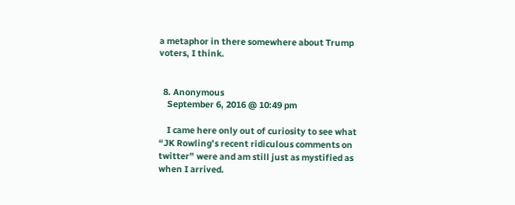a metaphor in there somewhere about Trump voters, I think.


  8. Anonymous
    September 6, 2016 @ 10:49 pm

    I came here only out of curiosity to see what “JK Rowling’s recent ridiculous comments on twitter” were and am still just as mystified as when I arrived.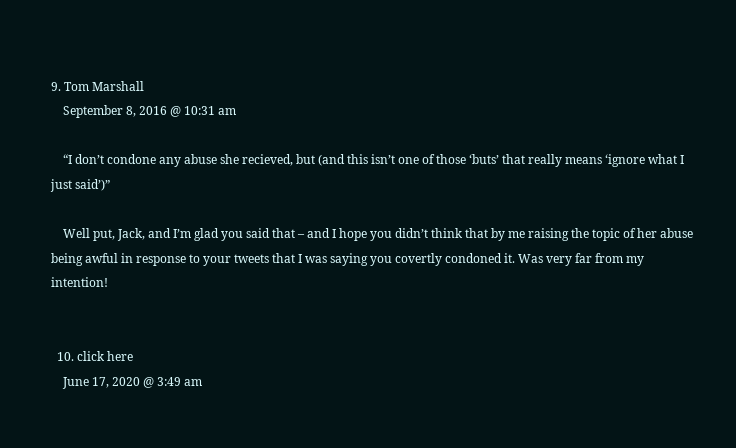9. Tom Marshall
    September 8, 2016 @ 10:31 am

    “I don’t condone any abuse she recieved, but (and this isn’t one of those ‘buts’ that really means ‘ignore what I just said’)”

    Well put, Jack, and I’m glad you said that – and I hope you didn’t think that by me raising the topic of her abuse being awful in response to your tweets that I was saying you covertly condoned it. Was very far from my intention!


  10. click here
    June 17, 2020 @ 3:49 am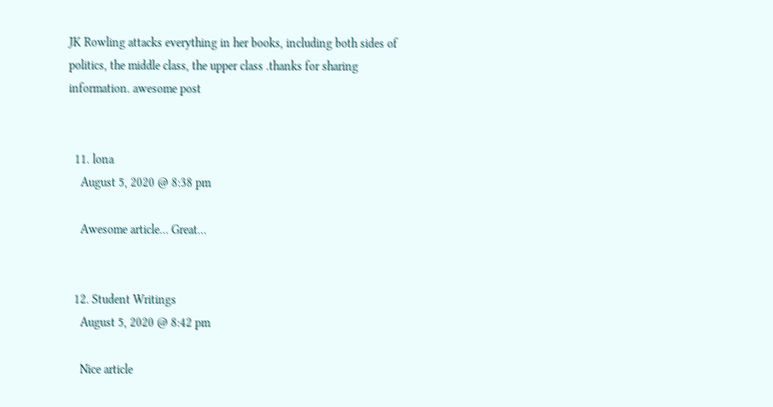JK Rowling attacks everything in her books, including both sides of politics, the middle class, the upper class .thanks for sharing information. awesome post


  11. lona
    August 5, 2020 @ 8:38 pm

    Awesome article… Great…


  12. Student Writings
    August 5, 2020 @ 8:42 pm

    Nice article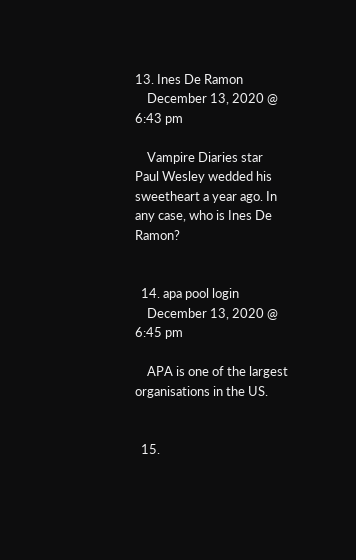13. Ines De Ramon
    December 13, 2020 @ 6:43 pm

    Vampire Diaries star Paul Wesley wedded his sweetheart a year ago. In any case, who is Ines De Ramon?


  14. apa pool login
    December 13, 2020 @ 6:45 pm

    APA is one of the largest organisations in the US.


  15.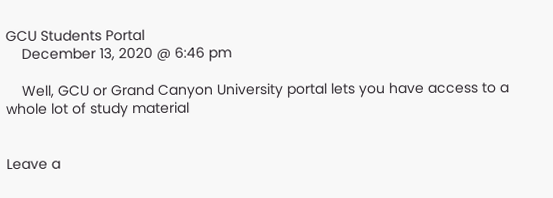GCU Students Portal
    December 13, 2020 @ 6:46 pm

    Well, GCU or Grand Canyon University portal lets you have access to a whole lot of study material


Leave a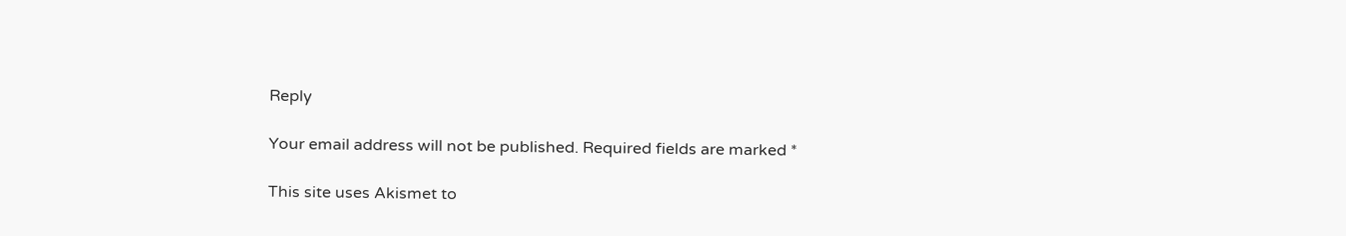Reply

Your email address will not be published. Required fields are marked *

This site uses Akismet to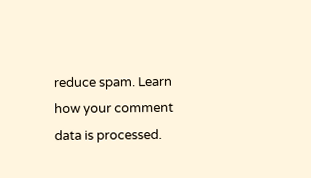reduce spam. Learn how your comment data is processed.